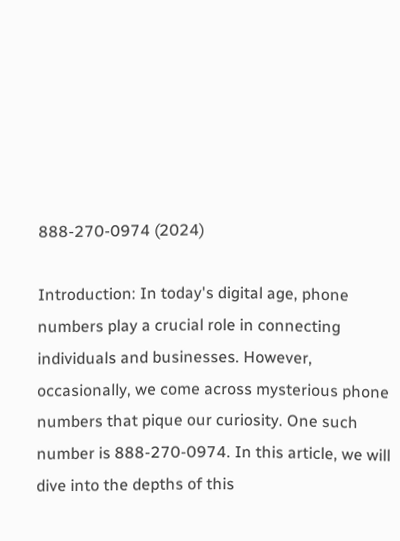888-270-0974 (2024)

Introduction: In today's digital age, phone numbers play a crucial role in connecting individuals and businesses. However, occasionally, we come across mysterious phone numbers that pique our curiosity. One such number is 888-270-0974. In this article, we will dive into the depths of this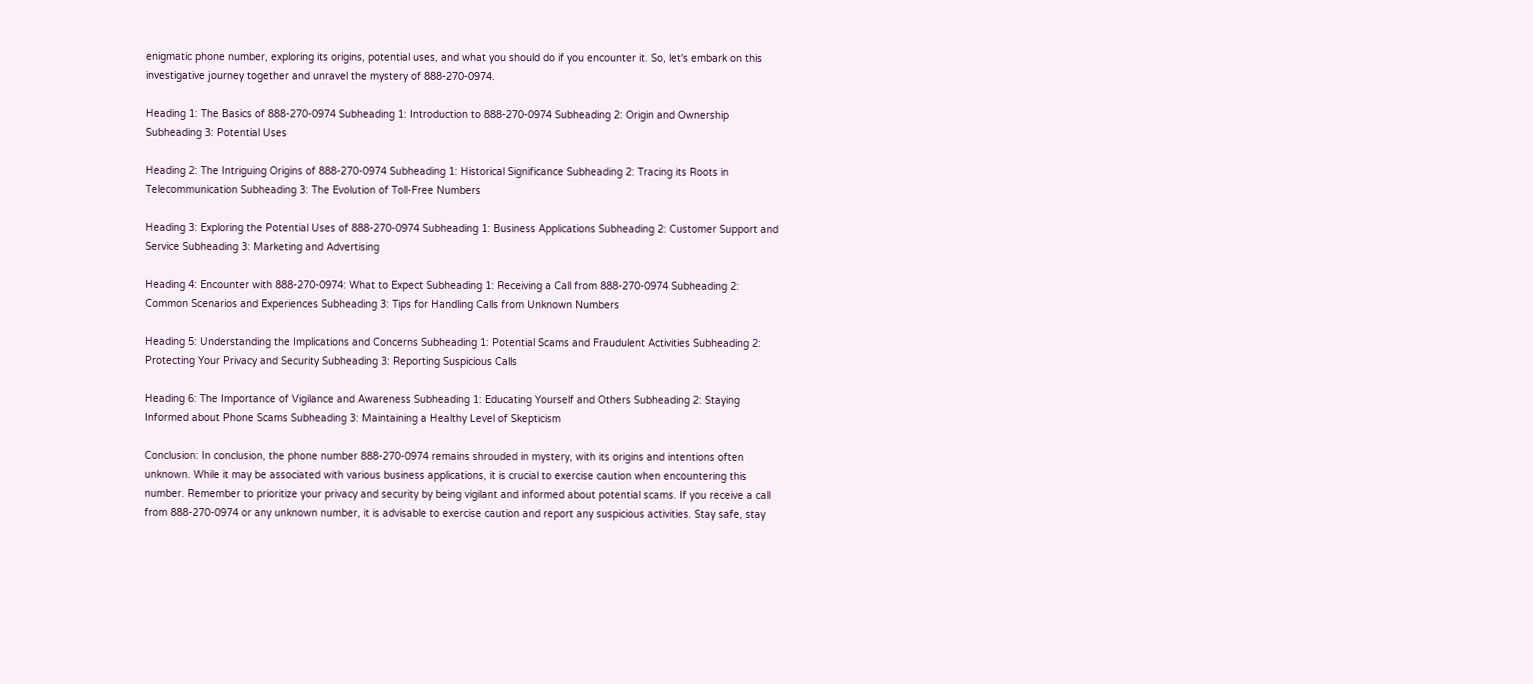enigmatic phone number, exploring its origins, potential uses, and what you should do if you encounter it. So, let's embark on this investigative journey together and unravel the mystery of 888-270-0974.

Heading 1: The Basics of 888-270-0974 Subheading 1: Introduction to 888-270-0974 Subheading 2: Origin and Ownership Subheading 3: Potential Uses

Heading 2: The Intriguing Origins of 888-270-0974 Subheading 1: Historical Significance Subheading 2: Tracing its Roots in Telecommunication Subheading 3: The Evolution of Toll-Free Numbers

Heading 3: Exploring the Potential Uses of 888-270-0974 Subheading 1: Business Applications Subheading 2: Customer Support and Service Subheading 3: Marketing and Advertising

Heading 4: Encounter with 888-270-0974: What to Expect Subheading 1: Receiving a Call from 888-270-0974 Subheading 2: Common Scenarios and Experiences Subheading 3: Tips for Handling Calls from Unknown Numbers

Heading 5: Understanding the Implications and Concerns Subheading 1: Potential Scams and Fraudulent Activities Subheading 2: Protecting Your Privacy and Security Subheading 3: Reporting Suspicious Calls

Heading 6: The Importance of Vigilance and Awareness Subheading 1: Educating Yourself and Others Subheading 2: Staying Informed about Phone Scams Subheading 3: Maintaining a Healthy Level of Skepticism

Conclusion: In conclusion, the phone number 888-270-0974 remains shrouded in mystery, with its origins and intentions often unknown. While it may be associated with various business applications, it is crucial to exercise caution when encountering this number. Remember to prioritize your privacy and security by being vigilant and informed about potential scams. If you receive a call from 888-270-0974 or any unknown number, it is advisable to exercise caution and report any suspicious activities. Stay safe, stay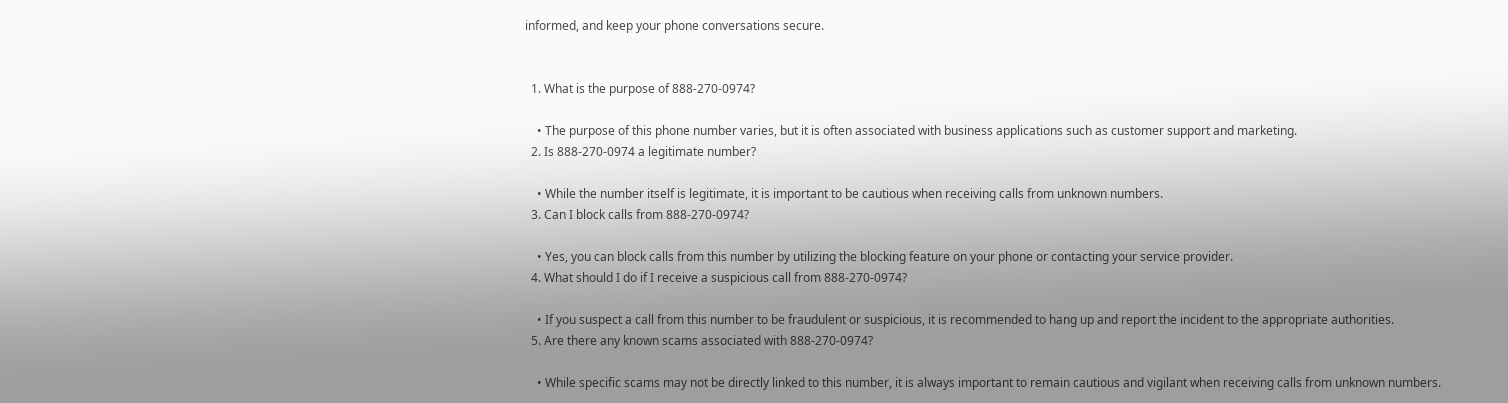informed, and keep your phone conversations secure.


  1. What is the purpose of 888-270-0974?

    • The purpose of this phone number varies, but it is often associated with business applications such as customer support and marketing.
  2. Is 888-270-0974 a legitimate number?

    • While the number itself is legitimate, it is important to be cautious when receiving calls from unknown numbers.
  3. Can I block calls from 888-270-0974?

    • Yes, you can block calls from this number by utilizing the blocking feature on your phone or contacting your service provider.
  4. What should I do if I receive a suspicious call from 888-270-0974?

    • If you suspect a call from this number to be fraudulent or suspicious, it is recommended to hang up and report the incident to the appropriate authorities.
  5. Are there any known scams associated with 888-270-0974?

    • While specific scams may not be directly linked to this number, it is always important to remain cautious and vigilant when receiving calls from unknown numbers.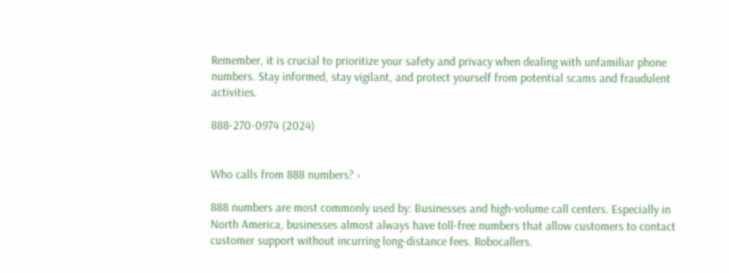Remember, it is crucial to prioritize your safety and privacy when dealing with unfamiliar phone numbers. Stay informed, stay vigilant, and protect yourself from potential scams and fraudulent activities.

888-270-0974 (2024)


Who calls from 888 numbers? ›

888 numbers are most commonly used by: Businesses and high-volume call centers. Especially in North America, businesses almost always have toll-free numbers that allow customers to contact customer support without incurring long-distance fees. Robocallers.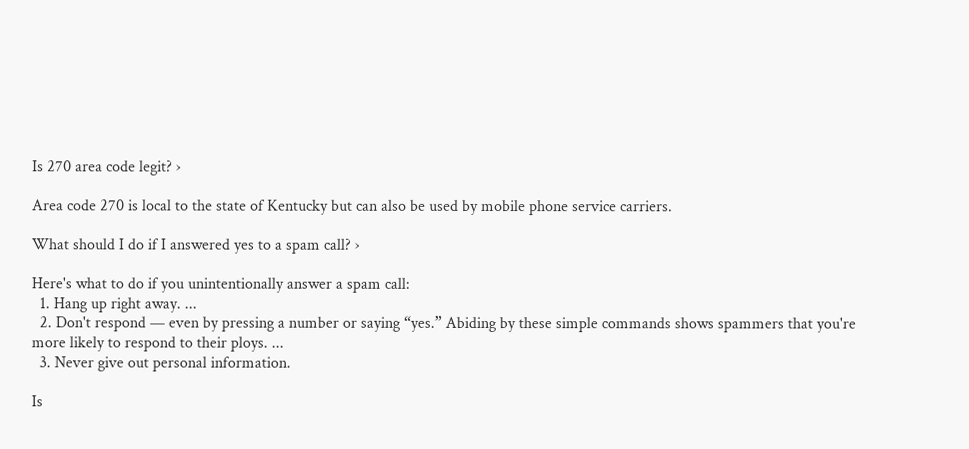Is 270 area code legit? ›

Area code 270 is local to the state of Kentucky but can also be used by mobile phone service carriers.

What should I do if I answered yes to a spam call? ›

Here's what to do if you unintentionally answer a spam call:
  1. Hang up right away. ...
  2. Don't respond — even by pressing a number or saying “yes.” Abiding by these simple commands shows spammers that you're more likely to respond to their ploys. ...
  3. Never give out personal information.

Is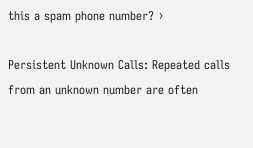this a spam phone number? ›

Persistent Unknown Calls: Repeated calls from an unknown number are often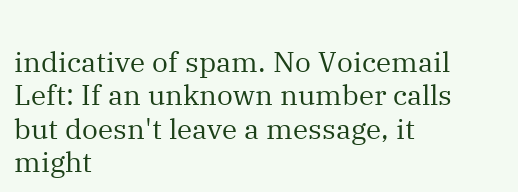indicative of spam. No Voicemail Left: If an unknown number calls but doesn't leave a message, it might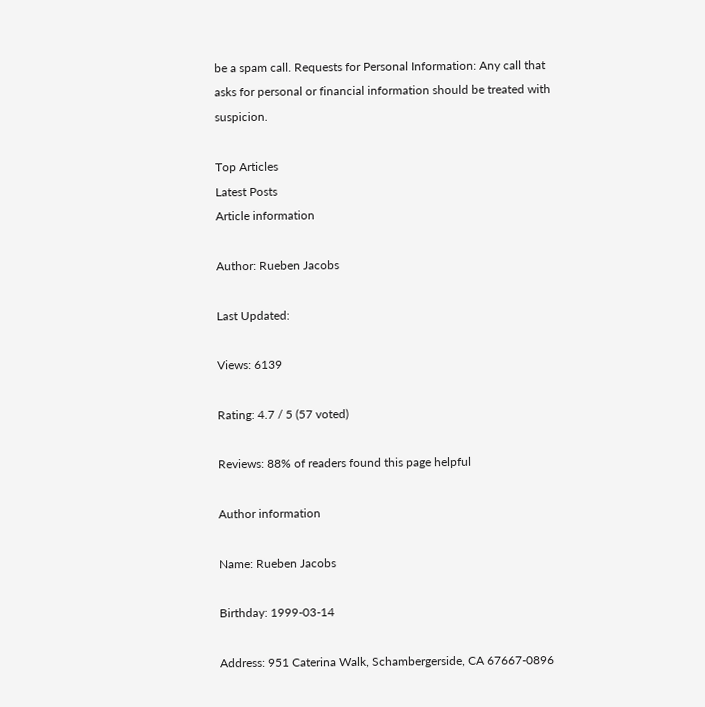be a spam call. Requests for Personal Information: Any call that asks for personal or financial information should be treated with suspicion.

Top Articles
Latest Posts
Article information

Author: Rueben Jacobs

Last Updated:

Views: 6139

Rating: 4.7 / 5 (57 voted)

Reviews: 88% of readers found this page helpful

Author information

Name: Rueben Jacobs

Birthday: 1999-03-14

Address: 951 Caterina Walk, Schambergerside, CA 67667-0896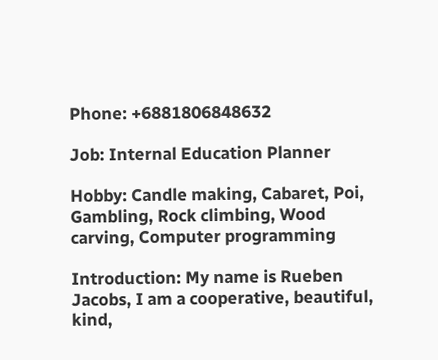Phone: +6881806848632

Job: Internal Education Planner

Hobby: Candle making, Cabaret, Poi, Gambling, Rock climbing, Wood carving, Computer programming

Introduction: My name is Rueben Jacobs, I am a cooperative, beautiful, kind,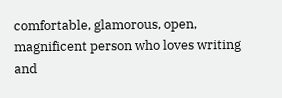comfortable, glamorous, open, magnificent person who loves writing and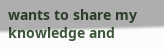wants to share my knowledge and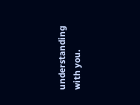understanding with you.